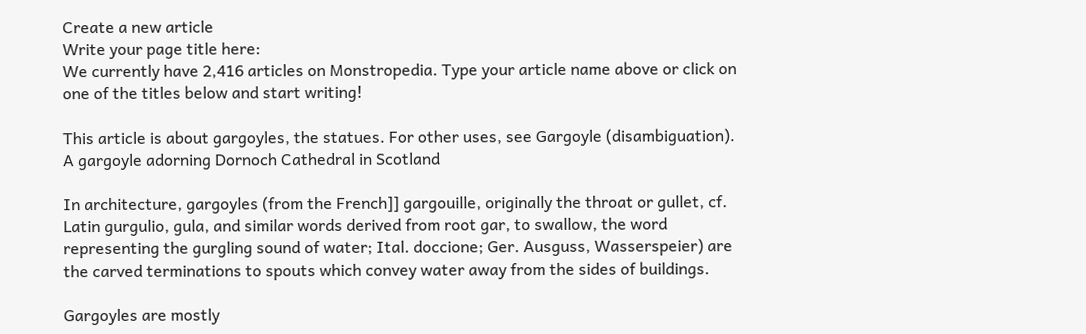Create a new article
Write your page title here:
We currently have 2,416 articles on Monstropedia. Type your article name above or click on one of the titles below and start writing!

This article is about gargoyles, the statues. For other uses, see Gargoyle (disambiguation).
A gargoyle adorning Dornoch Cathedral in Scotland

In architecture, gargoyles (from the French]] gargouille, originally the throat or gullet, cf. Latin gurgulio, gula, and similar words derived from root gar, to swallow, the word representing the gurgling sound of water; Ital. doccione; Ger. Ausguss, Wasserspeier) are the carved terminations to spouts which convey water away from the sides of buildings.

Gargoyles are mostly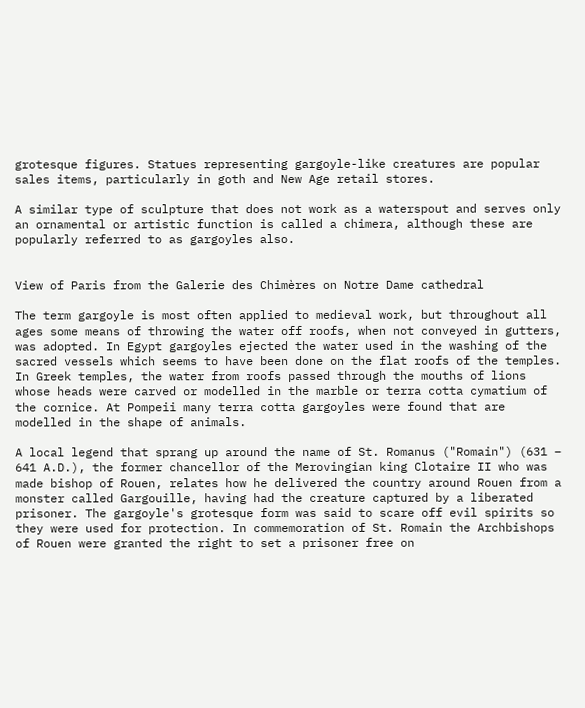grotesque figures. Statues representing gargoyle-like creatures are popular sales items, particularly in goth and New Age retail stores.

A similar type of sculpture that does not work as a waterspout and serves only an ornamental or artistic function is called a chimera, although these are popularly referred to as gargoyles also.


View of Paris from the Galerie des Chimères on Notre Dame cathedral

The term gargoyle is most often applied to medieval work, but throughout all ages some means of throwing the water off roofs, when not conveyed in gutters, was adopted. In Egypt gargoyles ejected the water used in the washing of the sacred vessels which seems to have been done on the flat roofs of the temples. In Greek temples, the water from roofs passed through the mouths of lions whose heads were carved or modelled in the marble or terra cotta cymatium of the cornice. At Pompeii many terra cotta gargoyles were found that are modelled in the shape of animals.

A local legend that sprang up around the name of St. Romanus ("Romain") (631 – 641 A.D.), the former chancellor of the Merovingian king Clotaire II who was made bishop of Rouen, relates how he delivered the country around Rouen from a monster called Gargouille, having had the creature captured by a liberated prisoner. The gargoyle's grotesque form was said to scare off evil spirits so they were used for protection. In commemoration of St. Romain the Archbishops of Rouen were granted the right to set a prisoner free on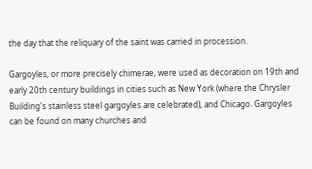the day that the reliquary of the saint was carried in procession.

Gargoyles, or more precisely chimerae, were used as decoration on 19th and early 20th century buildings in cities such as New York (where the Chrysler Building's stainless steel gargoyles are celebrated), and Chicago. Gargoyles can be found on many churches and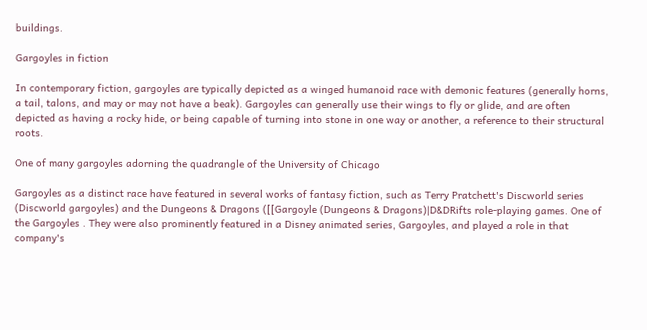buildings.

Gargoyles in fiction

In contemporary fiction, gargoyles are typically depicted as a winged humanoid race with demonic features (generally horns, a tail, talons, and may or may not have a beak). Gargoyles can generally use their wings to fly or glide, and are often depicted as having a rocky hide, or being capable of turning into stone in one way or another, a reference to their structural roots.

One of many gargoyles adorning the quadrangle of the University of Chicago

Gargoyles as a distinct race have featured in several works of fantasy fiction, such as Terry Pratchett's Discworld series (Discworld gargoyles) and the Dungeons & Dragons ([[Gargoyle (Dungeons & Dragons)|D&DRifts role-playing games. One of the Gargoyles . They were also prominently featured in a Disney animated series, Gargoyles, and played a role in that company's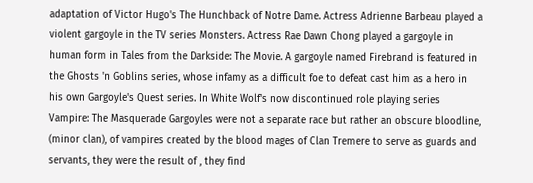adaptation of Victor Hugo's The Hunchback of Notre Dame. Actress Adrienne Barbeau played a violent gargoyle in the TV series Monsters. Actress Rae Dawn Chong played a gargoyle in human form in Tales from the Darkside: The Movie. A gargoyle named Firebrand is featured in the Ghosts 'n Goblins series, whose infamy as a difficult foe to defeat cast him as a hero in his own Gargoyle's Quest series. In White Wolf's now discontinued role playing series Vampire: The Masquerade Gargoyles were not a separate race but rather an obscure bloodline, (minor clan), of vampires created by the blood mages of Clan Tremere to serve as guards and servants, they were the result of , they find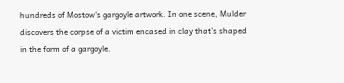hundreds of Mostow's gargoyle artwork. In one scene, Mulder discovers the corpse of a victim encased in clay that’s shaped in the form of a gargoyle.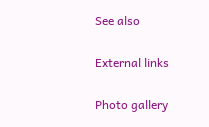See also

External links

Photo gallery